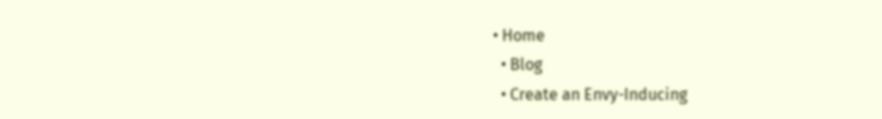• Home
  • Blog
  • Create an Envy-Inducing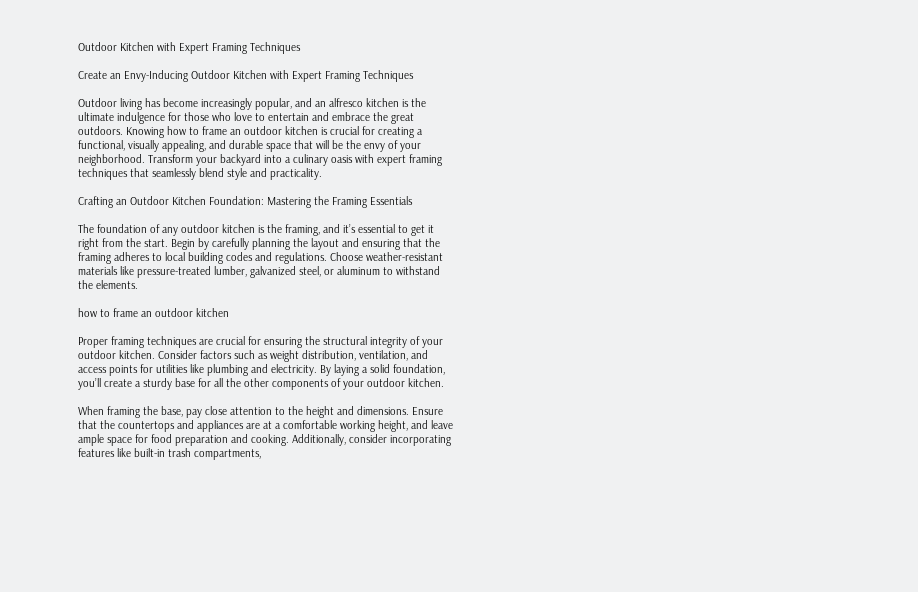Outdoor Kitchen with Expert Framing Techniques

Create an Envy-Inducing Outdoor Kitchen with Expert Framing Techniques

Outdoor living has become increasingly popular, and an alfresco kitchen is the ultimate indulgence for those who love to entertain and embrace the great outdoors. Knowing how to frame an outdoor kitchen is crucial for creating a functional, visually appealing, and durable space that will be the envy of your neighborhood. Transform your backyard into a culinary oasis with expert framing techniques that seamlessly blend style and practicality.

Crafting an Outdoor Kitchen Foundation: Mastering the Framing Essentials

The foundation of any outdoor kitchen is the framing, and it’s essential to get it right from the start. Begin by carefully planning the layout and ensuring that the framing adheres to local building codes and regulations. Choose weather-resistant materials like pressure-treated lumber, galvanized steel, or aluminum to withstand the elements.

how to frame an outdoor kitchen

Proper framing techniques are crucial for ensuring the structural integrity of your outdoor kitchen. Consider factors such as weight distribution, ventilation, and access points for utilities like plumbing and electricity. By laying a solid foundation, you’ll create a sturdy base for all the other components of your outdoor kitchen.

When framing the base, pay close attention to the height and dimensions. Ensure that the countertops and appliances are at a comfortable working height, and leave ample space for food preparation and cooking. Additionally, consider incorporating features like built-in trash compartments,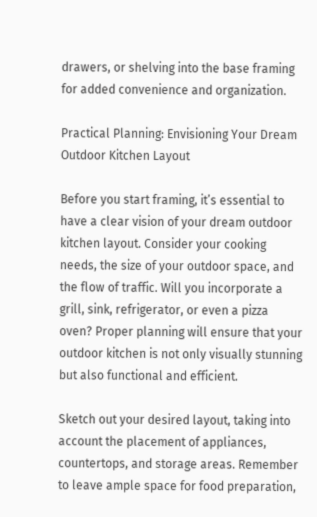drawers, or shelving into the base framing for added convenience and organization.

Practical Planning: Envisioning Your Dream Outdoor Kitchen Layout

Before you start framing, it’s essential to have a clear vision of your dream outdoor kitchen layout. Consider your cooking needs, the size of your outdoor space, and the flow of traffic. Will you incorporate a grill, sink, refrigerator, or even a pizza oven? Proper planning will ensure that your outdoor kitchen is not only visually stunning but also functional and efficient.

Sketch out your desired layout, taking into account the placement of appliances, countertops, and storage areas. Remember to leave ample space for food preparation,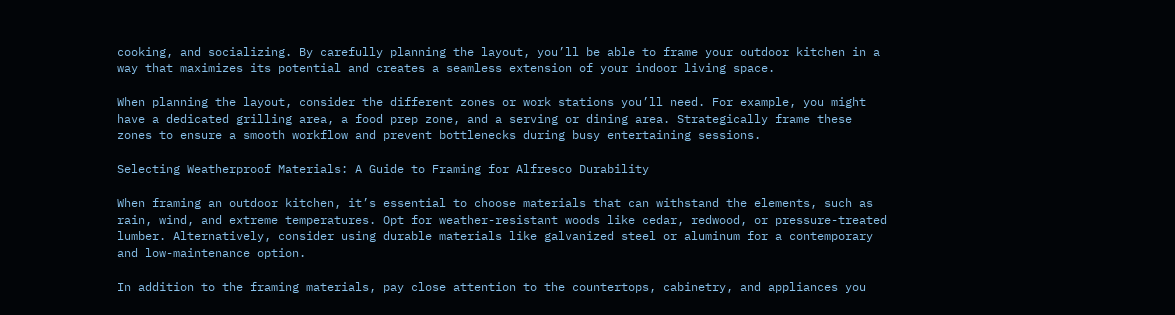cooking, and socializing. By carefully planning the layout, you’ll be able to frame your outdoor kitchen in a way that maximizes its potential and creates a seamless extension of your indoor living space.

When planning the layout, consider the different zones or work stations you’ll need. For example, you might have a dedicated grilling area, a food prep zone, and a serving or dining area. Strategically frame these zones to ensure a smooth workflow and prevent bottlenecks during busy entertaining sessions.

Selecting Weatherproof Materials: A Guide to Framing for Alfresco Durability

When framing an outdoor kitchen, it’s essential to choose materials that can withstand the elements, such as rain, wind, and extreme temperatures. Opt for weather-resistant woods like cedar, redwood, or pressure-treated lumber. Alternatively, consider using durable materials like galvanized steel or aluminum for a contemporary and low-maintenance option.

In addition to the framing materials, pay close attention to the countertops, cabinetry, and appliances you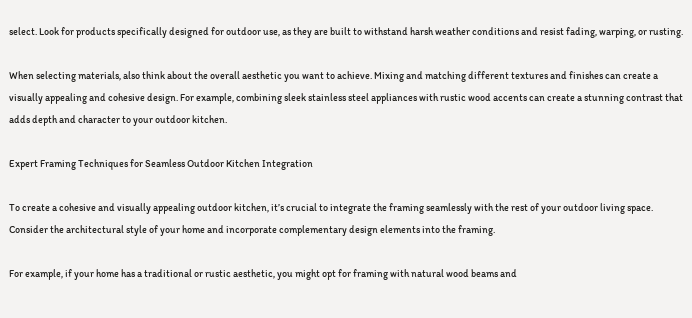select. Look for products specifically designed for outdoor use, as they are built to withstand harsh weather conditions and resist fading, warping, or rusting.

When selecting materials, also think about the overall aesthetic you want to achieve. Mixing and matching different textures and finishes can create a visually appealing and cohesive design. For example, combining sleek stainless steel appliances with rustic wood accents can create a stunning contrast that adds depth and character to your outdoor kitchen.

Expert Framing Techniques for Seamless Outdoor Kitchen Integration

To create a cohesive and visually appealing outdoor kitchen, it’s crucial to integrate the framing seamlessly with the rest of your outdoor living space. Consider the architectural style of your home and incorporate complementary design elements into the framing.

For example, if your home has a traditional or rustic aesthetic, you might opt for framing with natural wood beams and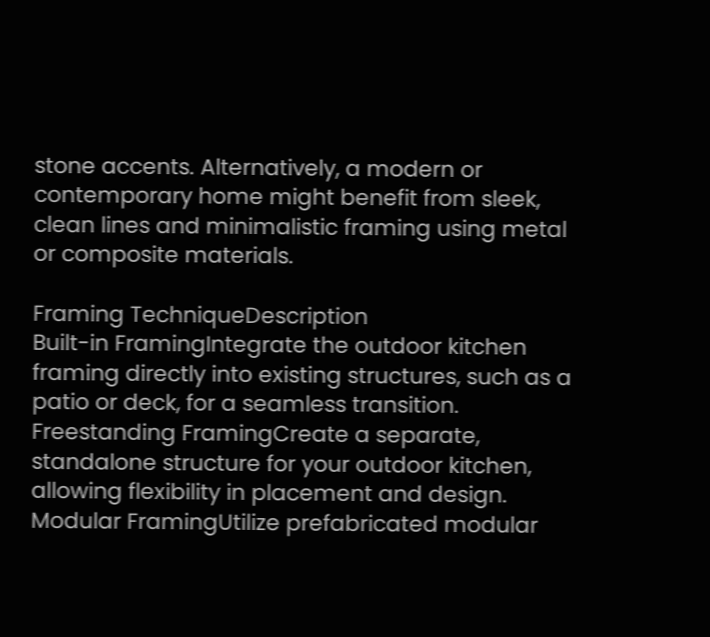stone accents. Alternatively, a modern or contemporary home might benefit from sleek, clean lines and minimalistic framing using metal or composite materials.

Framing TechniqueDescription
Built-in FramingIntegrate the outdoor kitchen framing directly into existing structures, such as a patio or deck, for a seamless transition.
Freestanding FramingCreate a separate, standalone structure for your outdoor kitchen, allowing flexibility in placement and design.
Modular FramingUtilize prefabricated modular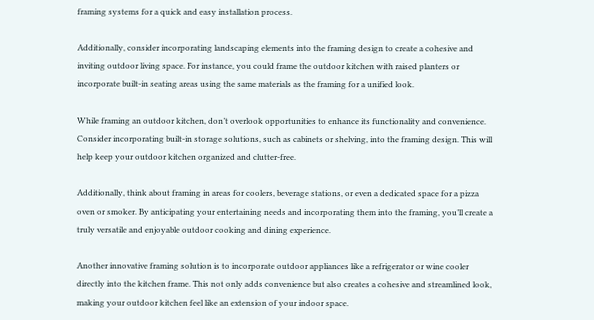framing systems for a quick and easy installation process.

Additionally, consider incorporating landscaping elements into the framing design to create a cohesive and inviting outdoor living space. For instance, you could frame the outdoor kitchen with raised planters or incorporate built-in seating areas using the same materials as the framing for a unified look.

While framing an outdoor kitchen, don’t overlook opportunities to enhance its functionality and convenience. Consider incorporating built-in storage solutions, such as cabinets or shelving, into the framing design. This will help keep your outdoor kitchen organized and clutter-free.

Additionally, think about framing in areas for coolers, beverage stations, or even a dedicated space for a pizza oven or smoker. By anticipating your entertaining needs and incorporating them into the framing, you’ll create a truly versatile and enjoyable outdoor cooking and dining experience.

Another innovative framing solution is to incorporate outdoor appliances like a refrigerator or wine cooler directly into the kitchen frame. This not only adds convenience but also creates a cohesive and streamlined look, making your outdoor kitchen feel like an extension of your indoor space.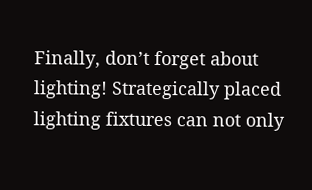Finally, don’t forget about lighting! Strategically placed lighting fixtures can not only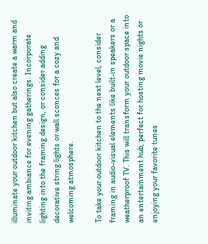illuminate your outdoor kitchen but also create a warm and inviting ambiance for evening gatherings. Incorporate lighting into the framing design, or consider adding decorative string lights or wall sconces for a cozy and welcoming atmosphere.

To take your outdoor kitchen to the next level, consider framing in audio-visual elements like built-in speakers or a weatherproof TV. This will transform your outdoor space into an entertainment hub, perfect for hosting movie nights or enjoying your favorite tunes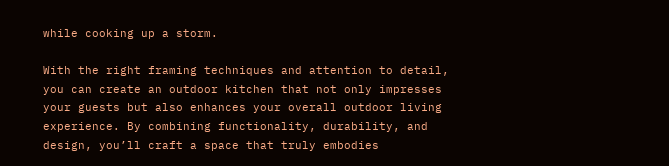while cooking up a storm.

With the right framing techniques and attention to detail, you can create an outdoor kitchen that not only impresses your guests but also enhances your overall outdoor living experience. By combining functionality, durability, and design, you’ll craft a space that truly embodies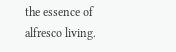the essence of alfresco living.